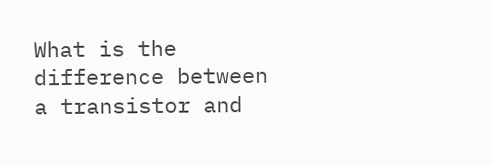What is the difference between a transistor and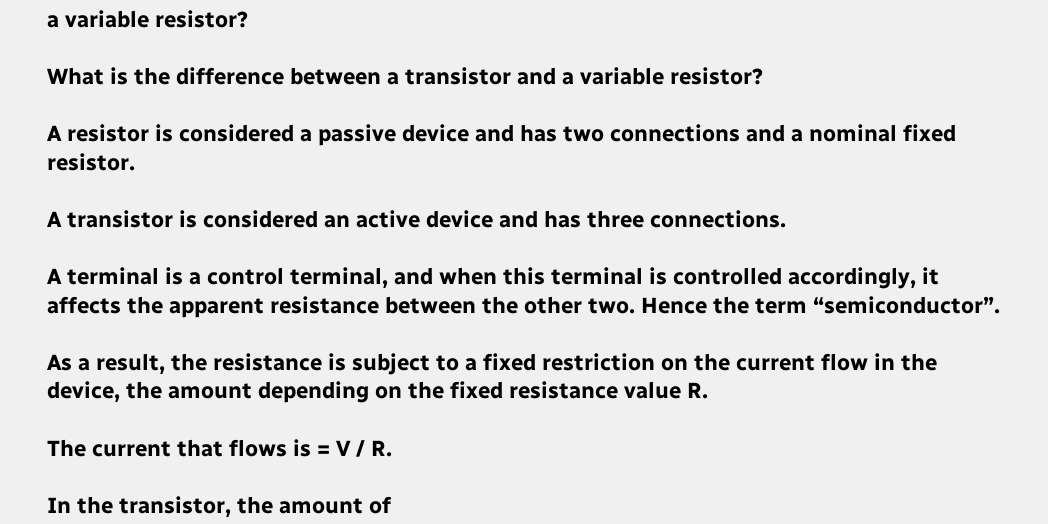a variable resistor?

What is the difference between a transistor and a variable resistor?

A resistor is considered a passive device and has two connections and a nominal fixed resistor.

A transistor is considered an active device and has three connections.

A terminal is a control terminal, and when this terminal is controlled accordingly, it affects the apparent resistance between the other two. Hence the term “semiconductor”.

As a result, the resistance is subject to a fixed restriction on the current flow in the device, the amount depending on the fixed resistance value R.

The current that flows is = V / R.

In the transistor, the amount of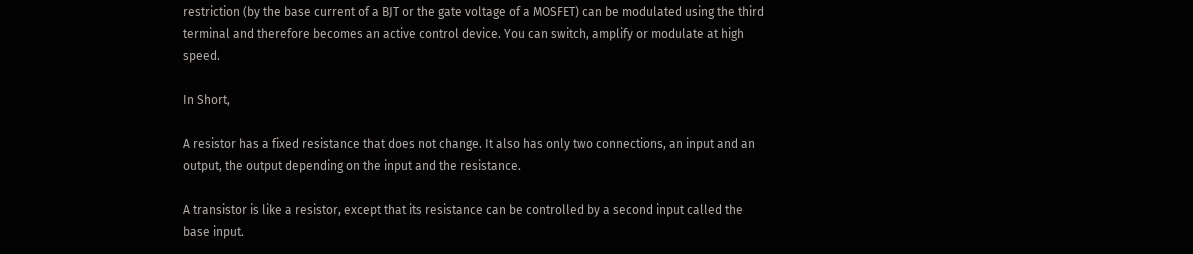restriction (by the base current of a BJT or the gate voltage of a MOSFET) can be modulated using the third terminal and therefore becomes an active control device. You can switch, amplify or modulate at high speed.

In Short,

A resistor has a fixed resistance that does not change. It also has only two connections, an input and an output, the output depending on the input and the resistance.

A transistor is like a resistor, except that its resistance can be controlled by a second input called the base input.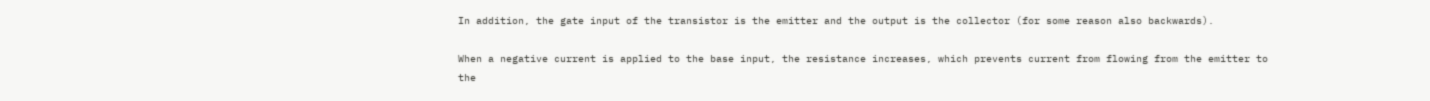In addition, the gate input of the transistor is the emitter and the output is the collector (for some reason also backwards).

When a negative current is applied to the base input, the resistance increases, which prevents current from flowing from the emitter to the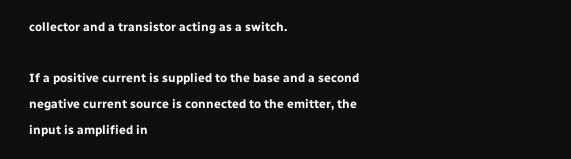collector and a transistor acting as a switch.

If a positive current is supplied to the base and a second negative current source is connected to the emitter, the input is amplified in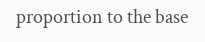proportion to the base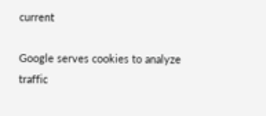current

Google serves cookies to analyze traffic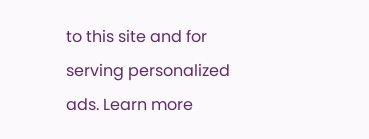to this site and for serving personalized ads. Learn more